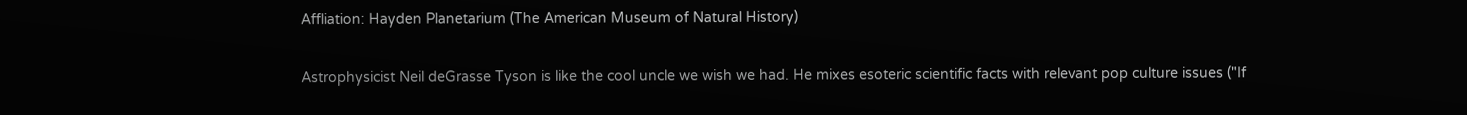Affliation: Hayden Planetarium (The American Museum of Natural History)

Astrophysicist Neil deGrasse Tyson is like the cool uncle we wish we had. He mixes esoteric scientific facts with relevant pop culture issues ("If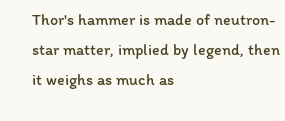Thor's hammer is made of neutron-star matter, implied by legend, then it weighs as much as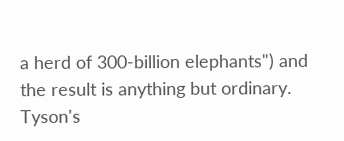a herd of 300-billion elephants") and the result is anything but ordinary. Tyson's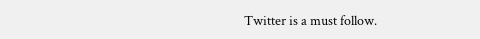Twitter is a must follow.